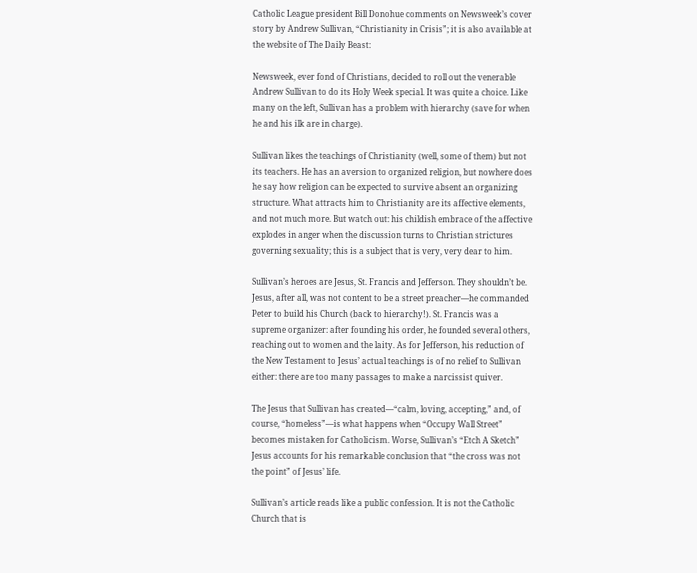Catholic League president Bill Donohue comments on Newsweek’s cover story by Andrew Sullivan, “Christianity in Crisis”; it is also available at the website of The Daily Beast:

Newsweek, ever fond of Christians, decided to roll out the venerable Andrew Sullivan to do its Holy Week special. It was quite a choice. Like many on the left, Sullivan has a problem with hierarchy (save for when he and his ilk are in charge).

Sullivan likes the teachings of Christianity (well, some of them) but not its teachers. He has an aversion to organized religion, but nowhere does he say how religion can be expected to survive absent an organizing structure. What attracts him to Christianity are its affective elements, and not much more. But watch out: his childish embrace of the affective explodes in anger when the discussion turns to Christian strictures governing sexuality; this is a subject that is very, very dear to him.

Sullivan’s heroes are Jesus, St. Francis and Jefferson. They shouldn’t be. Jesus, after all, was not content to be a street preacher—he commanded Peter to build his Church (back to hierarchy!). St. Francis was a supreme organizer: after founding his order, he founded several others, reaching out to women and the laity. As for Jefferson, his reduction of the New Testament to Jesus’ actual teachings is of no relief to Sullivan either: there are too many passages to make a narcissist quiver.

The Jesus that Sullivan has created—“calm, loving, accepting,” and, of course, “homeless”—is what happens when “Occupy Wall Street” becomes mistaken for Catholicism. Worse, Sullivan’s “Etch A Sketch” Jesus accounts for his remarkable conclusion that “the cross was not the point” of Jesus’ life.

Sullivan’s article reads like a public confession. It is not the Catholic Church that is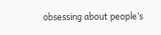obsessing about people’s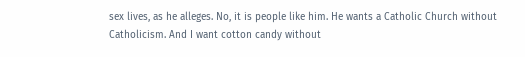sex lives, as he alleges. No, it is people like him. He wants a Catholic Church without Catholicism. And I want cotton candy without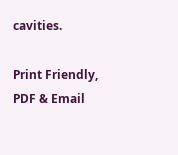cavities.

Print Friendly, PDF & Email